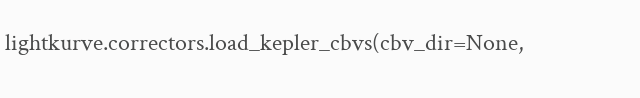lightkurve.correctors.load_kepler_cbvs(cbv_dir=None,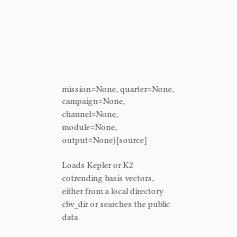mission=None, quarter=None, campaign=None, channel=None, module=None, output=None)[source]

Loads Kepler or K2 cotrending basis vectors, either from a local directory cbv_dir or searches the public data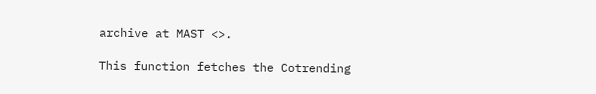archive at MAST <>.

This function fetches the Cotrending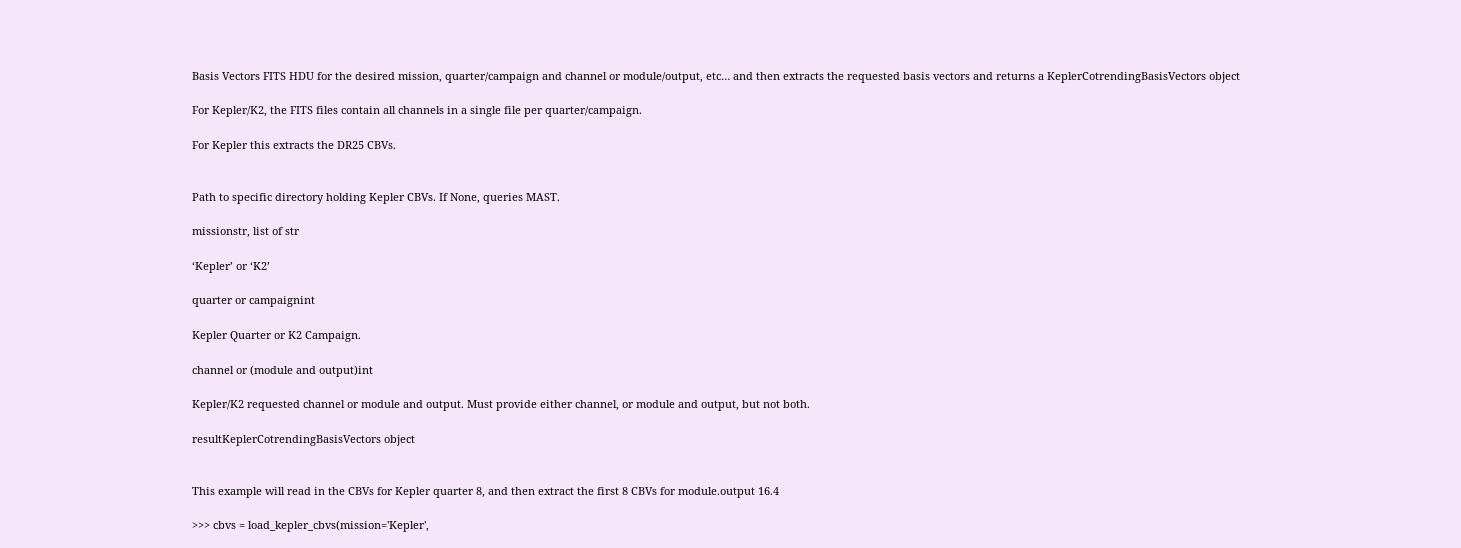Basis Vectors FITS HDU for the desired mission, quarter/campaign and channel or module/output, etc… and then extracts the requested basis vectors and returns a KeplerCotrendingBasisVectors object

For Kepler/K2, the FITS files contain all channels in a single file per quarter/campaign.

For Kepler this extracts the DR25 CBVs.


Path to specific directory holding Kepler CBVs. If None, queries MAST.

missionstr, list of str

‘Kepler’ or ‘K2’

quarter or campaignint

Kepler Quarter or K2 Campaign.

channel or (module and output)int

Kepler/K2 requested channel or module and output. Must provide either channel, or module and output, but not both.

resultKeplerCotrendingBasisVectors object


This example will read in the CBVs for Kepler quarter 8, and then extract the first 8 CBVs for module.output 16.4

>>> cbvs = load_kepler_cbvs(mission='Kepler',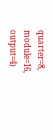quarter=8, module=16, output=4)